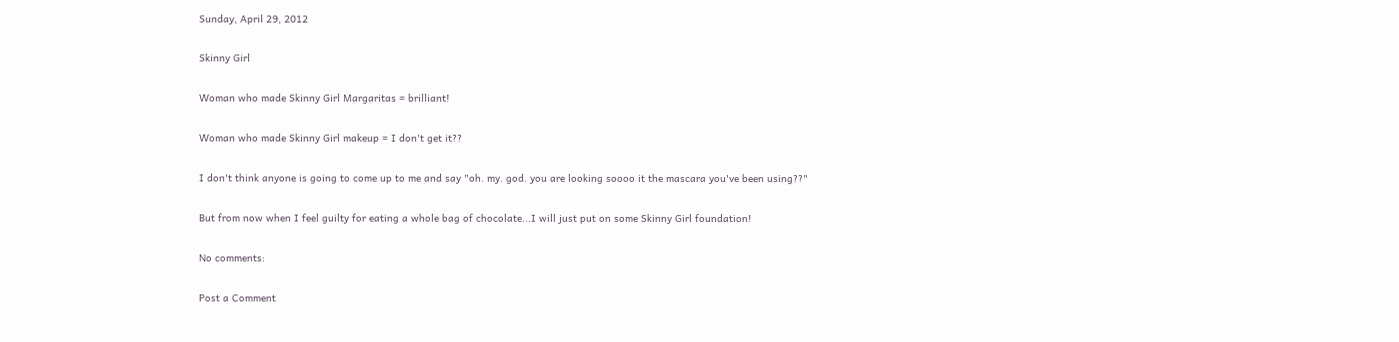Sunday, April 29, 2012

Skinny Girl

Woman who made Skinny Girl Margaritas = brilliant!

Woman who made Skinny Girl makeup = I don't get it??

I don't think anyone is going to come up to me and say "oh. my. god. you are looking soooo it the mascara you've been using??"

But from now when I feel guilty for eating a whole bag of chocolate...I will just put on some Skinny Girl foundation!

No comments:

Post a Comment